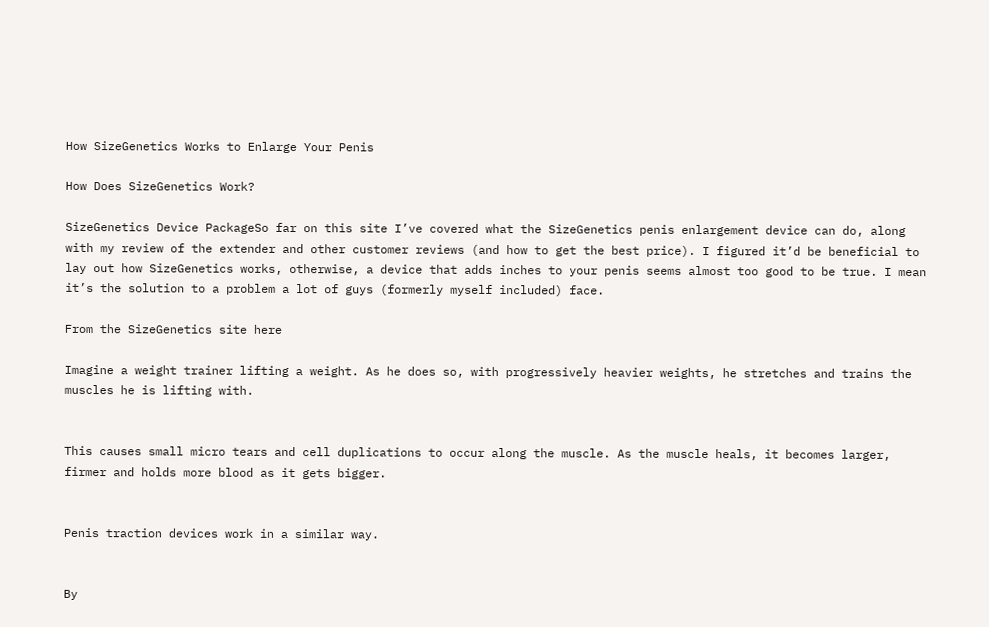How SizeGenetics Works to Enlarge Your Penis

How Does SizeGenetics Work?

SizeGenetics Device PackageSo far on this site I’ve covered what the SizeGenetics penis enlargement device can do, along with my review of the extender and other customer reviews (and how to get the best price). I figured it’d be beneficial to lay out how SizeGenetics works, otherwise, a device that adds inches to your penis seems almost too good to be true. I mean it’s the solution to a problem a lot of guys (formerly myself included) face.

From the SizeGenetics site here

Imagine a weight trainer lifting a weight. As he does so, with progressively heavier weights, he stretches and trains the muscles he is lifting with.


This causes small micro tears and cell duplications to occur along the muscle. As the muscle heals, it becomes larger, firmer and holds more blood as it gets bigger.


Penis traction devices work in a similar way.


By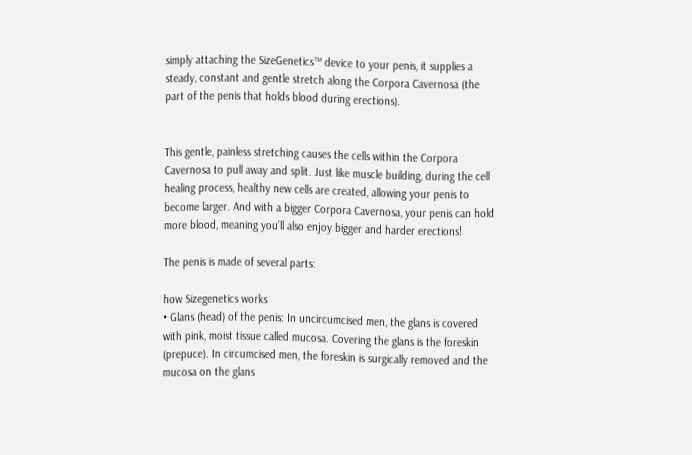simply attaching the SizeGenetics™ device to your penis, it supplies a steady, constant and gentle stretch along the Corpora Cavernosa (the part of the penis that holds blood during erections).


This gentle, painless stretching causes the cells within the Corpora Cavernosa to pull away and split. Just like muscle building, during the cell healing process, healthy new cells are created, allowing your penis to become larger. And with a bigger Corpora Cavernosa, your penis can hold more blood, meaning you’ll also enjoy bigger and harder erections!

The penis is made of several parts:

how Sizegenetics works
• Glans (head) of the penis: In uncircumcised men, the glans is covered with pink, moist tissue called mucosa. Covering the glans is the foreskin (prepuce). In circumcised men, the foreskin is surgically removed and the mucosa on the glans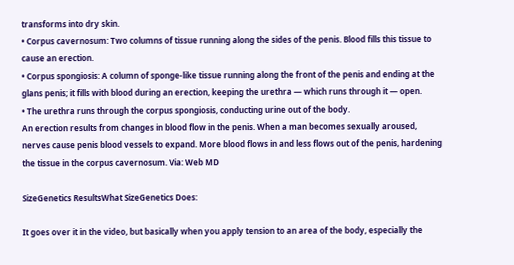transforms into dry skin.
• Corpus cavernosum: Two columns of tissue running along the sides of the penis. Blood fills this tissue to cause an erection.
• Corpus spongiosis: A column of sponge-like tissue running along the front of the penis and ending at the glans penis; it fills with blood during an erection, keeping the urethra — which runs through it — open.
• The urethra runs through the corpus spongiosis, conducting urine out of the body.
An erection results from changes in blood flow in the penis. When a man becomes sexually aroused, nerves cause penis blood vessels to expand. More blood flows in and less flows out of the penis, hardening the tissue in the corpus cavernosum. Via: Web MD

SizeGenetics ResultsWhat SizeGenetics Does:

It goes over it in the video, but basically when you apply tension to an area of the body, especially the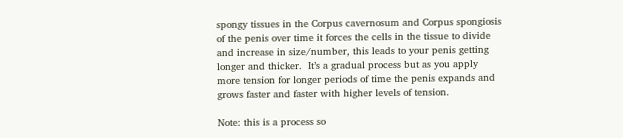spongy tissues in the Corpus cavernosum and Corpus spongiosis of the penis over time it forces the cells in the tissue to divide and increase in size/number, this leads to your penis getting longer and thicker.  It’s a gradual process but as you apply more tension for longer periods of time the penis expands and grows faster and faster with higher levels of tension.

Note: this is a process so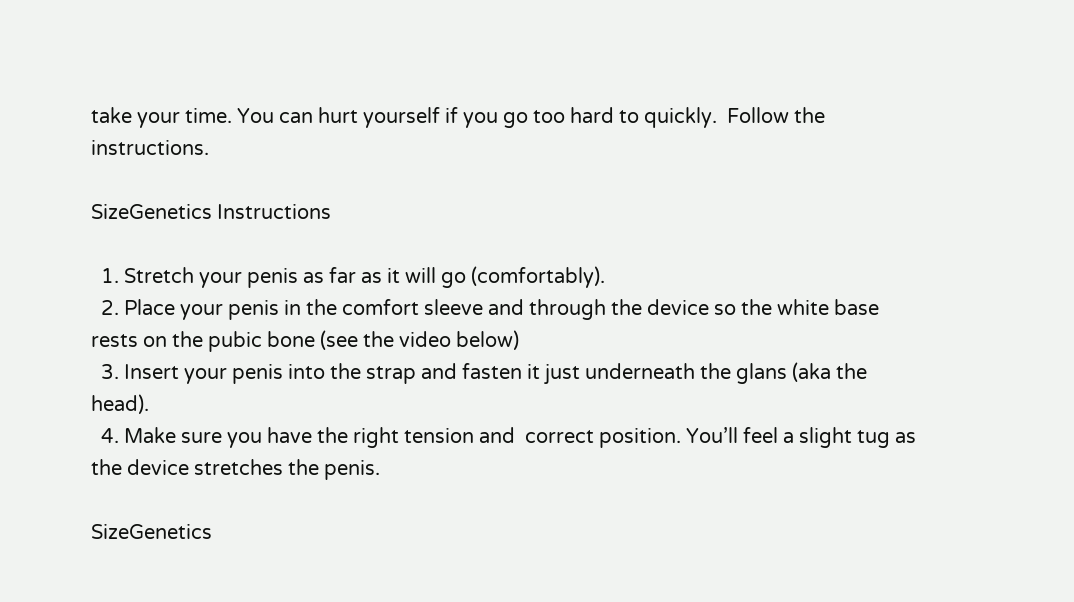take your time. You can hurt yourself if you go too hard to quickly.  Follow the instructions.

SizeGenetics Instructions

  1. Stretch your penis as far as it will go (comfortably).
  2. Place your penis in the comfort sleeve and through the device so the white base rests on the pubic bone (see the video below)
  3. Insert your penis into the strap and fasten it just underneath the glans (aka the head).
  4. Make sure you have the right tension and  correct position. You’ll feel a slight tug as the device stretches the penis.

SizeGenetics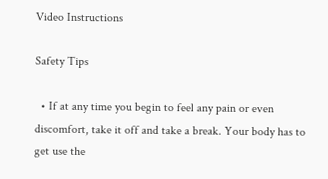Video Instructions

Safety Tips

  • If at any time you begin to feel any pain or even discomfort, take it off and take a break. Your body has to get use the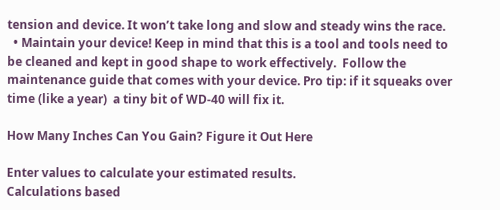tension and device. It won’t take long and slow and steady wins the race.
  • Maintain your device! Keep in mind that this is a tool and tools need to be cleaned and kept in good shape to work effectively.  Follow the maintenance guide that comes with your device. Pro tip: if it squeaks over time (like a year)  a tiny bit of WD-40 will fix it.

How Many Inches Can You Gain? Figure it Out Here

Enter values to calculate your estimated results.
Calculations based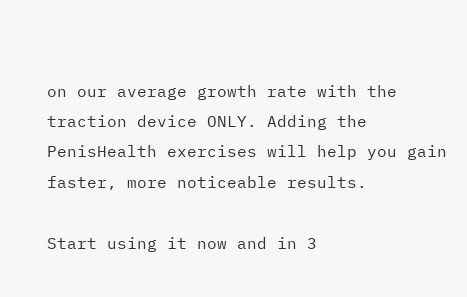on our average growth rate with the traction device ONLY. Adding the PenisHealth exercises will help you gain faster, more noticeable results.

Start using it now and in 3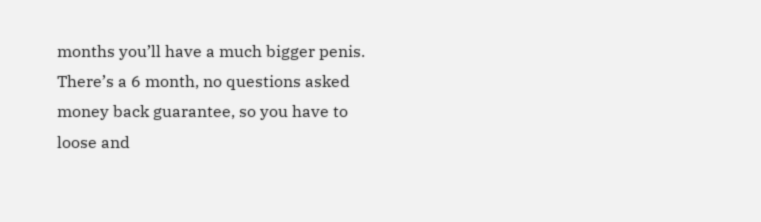months you’ll have a much bigger penis.  There’s a 6 month, no questions asked money back guarantee, so you have to loose and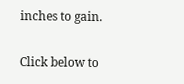inches to gain.

Click below to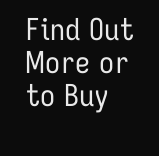Find Out More or to Buy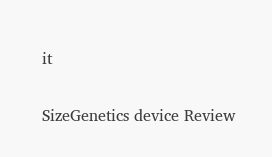it

SizeGenetics device Review